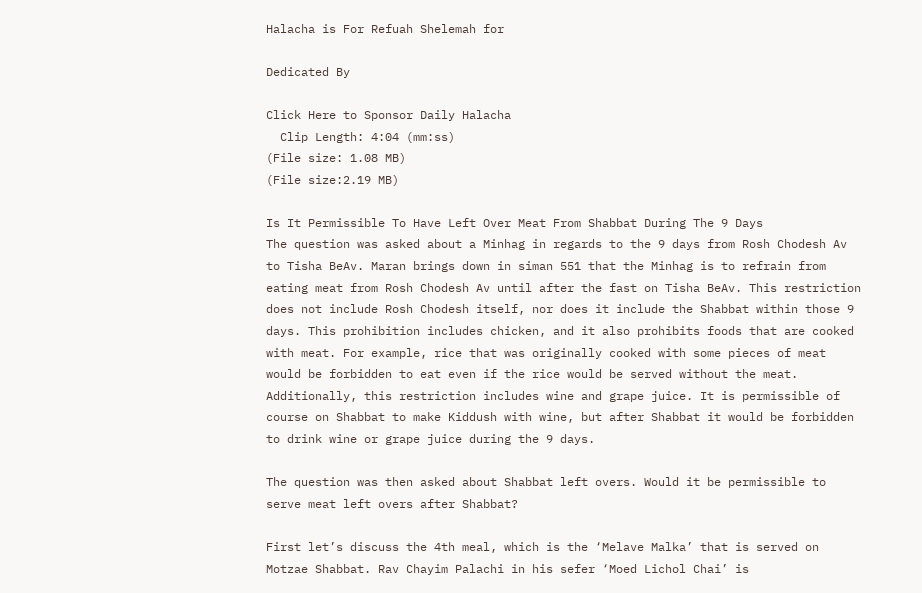Halacha is For Refuah Shelemah for

Dedicated By

Click Here to Sponsor Daily Halacha
  Clip Length: 4:04 (mm:ss)
(File size: 1.08 MB)
(File size:2.19 MB)

Is It Permissible To Have Left Over Meat From Shabbat During The 9 Days
The question was asked about a Minhag in regards to the 9 days from Rosh Chodesh Av to Tisha BeAv. Maran brings down in siman 551 that the Minhag is to refrain from eating meat from Rosh Chodesh Av until after the fast on Tisha BeAv. This restriction does not include Rosh Chodesh itself, nor does it include the Shabbat within those 9 days. This prohibition includes chicken, and it also prohibits foods that are cooked with meat. For example, rice that was originally cooked with some pieces of meat would be forbidden to eat even if the rice would be served without the meat. Additionally, this restriction includes wine and grape juice. It is permissible of course on Shabbat to make Kiddush with wine, but after Shabbat it would be forbidden to drink wine or grape juice during the 9 days.

The question was then asked about Shabbat left overs. Would it be permissible to serve meat left overs after Shabbat?

First let’s discuss the 4th meal, which is the ‘Melave Malka’ that is served on Motzae Shabbat. Rav Chayim Palachi in his sefer ‘Moed Lichol Chai’ is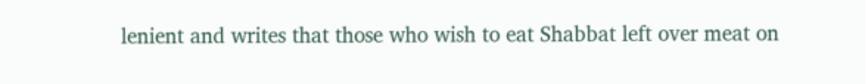lenient and writes that those who wish to eat Shabbat left over meat on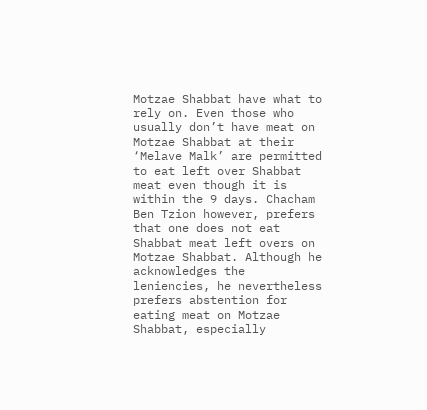Motzae Shabbat have what to rely on. Even those who usually don’t have meat on Motzae Shabbat at their ‘Melave Malk’ are permitted to eat left over Shabbat meat even though it is within the 9 days. Chacham Ben Tzion however, prefers that one does not eat Shabbat meat left overs on Motzae Shabbat. Although he acknowledges the leniencies, he nevertheless prefers abstention for eating meat on Motzae Shabbat, especially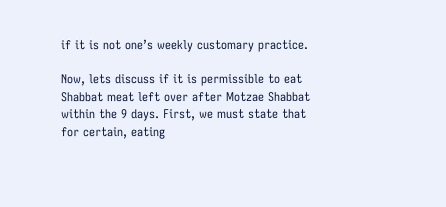if it is not one’s weekly customary practice.

Now, lets discuss if it is permissible to eat Shabbat meat left over after Motzae Shabbat within the 9 days. First, we must state that for certain, eating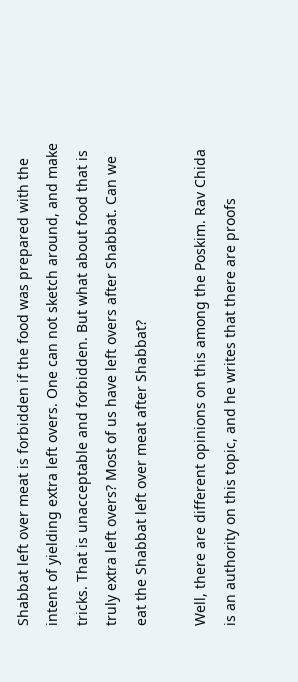Shabbat left over meat is forbidden if the food was prepared with the intent of yielding extra left overs. One can not sketch around, and make tricks. That is unacceptable and forbidden. But what about food that is truly extra left overs? Most of us have left overs after Shabbat. Can we eat the Shabbat left over meat after Shabbat?

Well, there are different opinions on this among the Poskim. Rav Chida is an authority on this topic, and he writes that there are proofs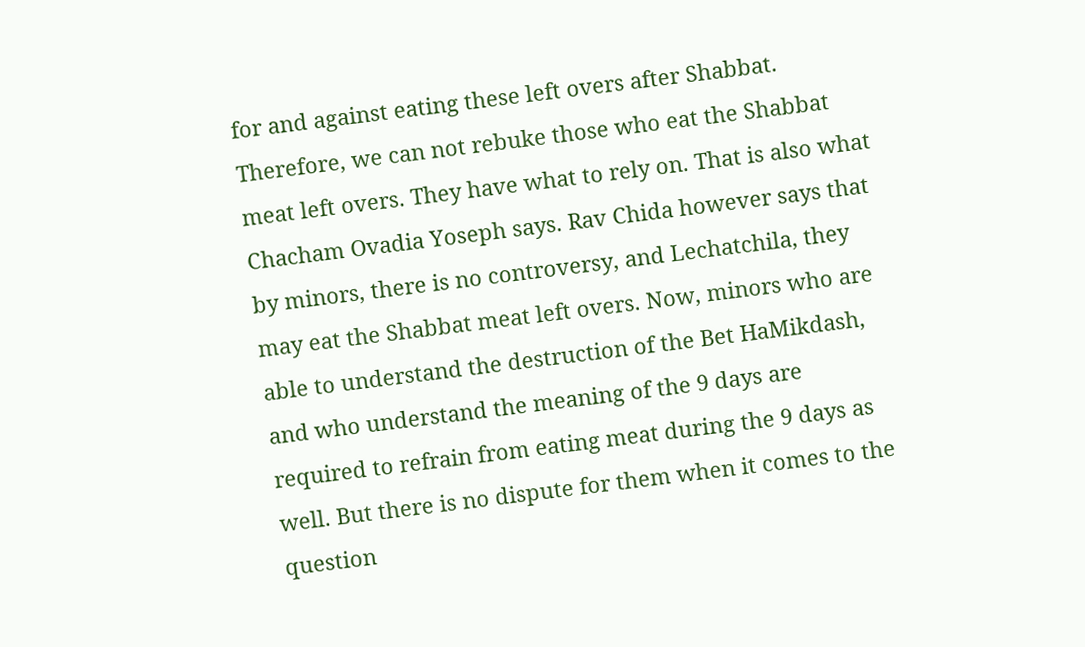for and against eating these left overs after Shabbat. Therefore, we can not rebuke those who eat the Shabbat meat left overs. They have what to rely on. That is also what Chacham Ovadia Yoseph says. Rav Chida however says that by minors, there is no controversy, and Lechatchila, they may eat the Shabbat meat left overs. Now, minors who are able to understand the destruction of the Bet HaMikdash, and who understand the meaning of the 9 days are required to refrain from eating meat during the 9 days as well. But there is no dispute for them when it comes to the question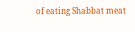of eating Shabbat meat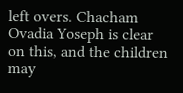left overs. Chacham Ovadia Yoseph is clear on this, and the children may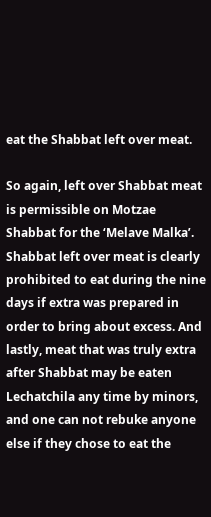eat the Shabbat left over meat.

So again, left over Shabbat meat is permissible on Motzae Shabbat for the ‘Melave Malka’. Shabbat left over meat is clearly prohibited to eat during the nine days if extra was prepared in order to bring about excess. And lastly, meat that was truly extra after Shabbat may be eaten Lechatchila any time by minors, and one can not rebuke anyone else if they chose to eat the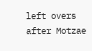left overs after Motzae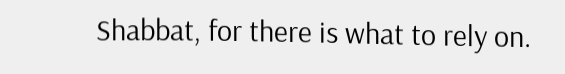Shabbat, for there is what to rely on.